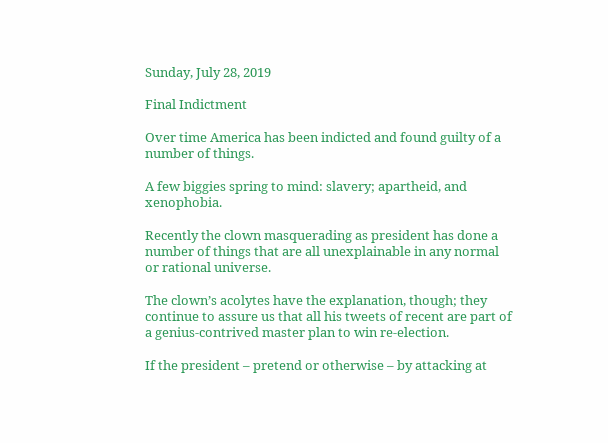Sunday, July 28, 2019

Final Indictment

Over time America has been indicted and found guilty of a number of things.

A few biggies spring to mind: slavery; apartheid, and xenophobia.

Recently the clown masquerading as president has done a number of things that are all unexplainable in any normal or rational universe.

The clown’s acolytes have the explanation, though; they continue to assure us that all his tweets of recent are part of a genius-contrived master plan to win re-election.

If the president – pretend or otherwise – by attacking at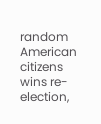random American citizens wins re-election,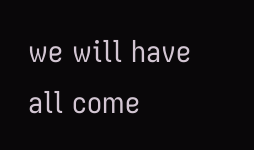we will have all come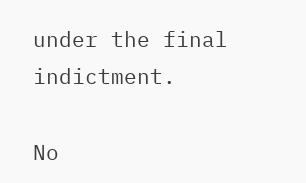under the final indictment.

No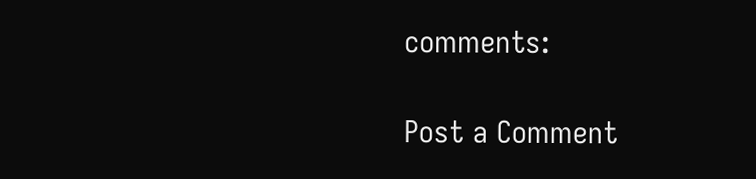comments:

Post a Comment